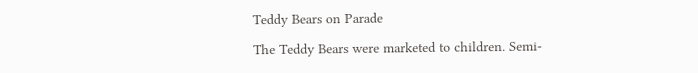Teddy Bears on Parade

The Teddy Bears were marketed to children. Semi-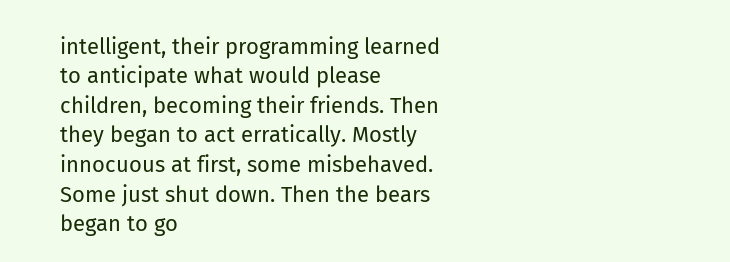intelligent, their programming learned to anticipate what would please children, becoming their friends. Then they began to act erratically. Mostly innocuous at first, some misbehaved. Some just shut down. Then the bears began to go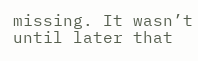missing. It wasn’t until later that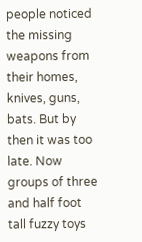people noticed the missing weapons from their homes, knives, guns, bats. But by then it was too late. Now groups of three and half foot tall fuzzy toys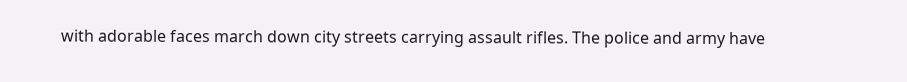with adorable faces march down city streets carrying assault rifles. The police and army have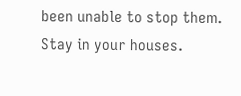been unable to stop them. Stay in your houses.